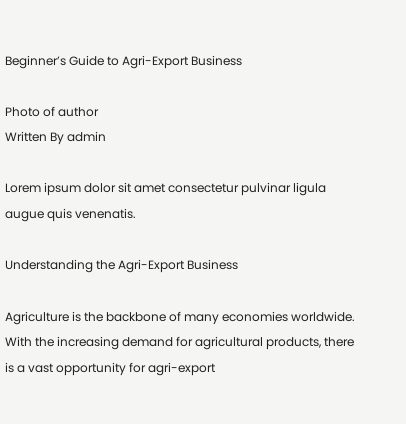Beginner’s Guide to Agri-Export Business

Photo of author
Written By admin

Lorem ipsum dolor sit amet consectetur pulvinar ligula augue quis venenatis.

Understanding the Agri-Export Business

Agriculture is the backbone of many economies worldwide. With the increasing demand for agricultural products, there is a vast opportunity for agri-export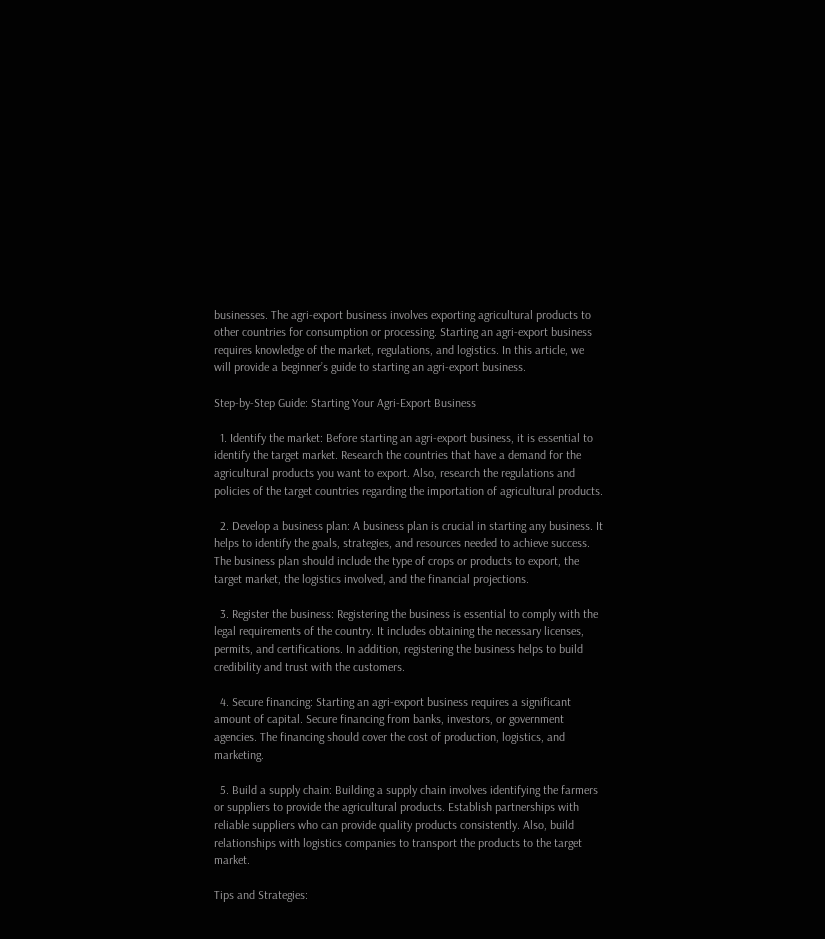businesses. The agri-export business involves exporting agricultural products to other countries for consumption or processing. Starting an agri-export business requires knowledge of the market, regulations, and logistics. In this article, we will provide a beginner’s guide to starting an agri-export business.

Step-by-Step Guide: Starting Your Agri-Export Business

  1. Identify the market: Before starting an agri-export business, it is essential to identify the target market. Research the countries that have a demand for the agricultural products you want to export. Also, research the regulations and policies of the target countries regarding the importation of agricultural products.

  2. Develop a business plan: A business plan is crucial in starting any business. It helps to identify the goals, strategies, and resources needed to achieve success. The business plan should include the type of crops or products to export, the target market, the logistics involved, and the financial projections.

  3. Register the business: Registering the business is essential to comply with the legal requirements of the country. It includes obtaining the necessary licenses, permits, and certifications. In addition, registering the business helps to build credibility and trust with the customers.

  4. Secure financing: Starting an agri-export business requires a significant amount of capital. Secure financing from banks, investors, or government agencies. The financing should cover the cost of production, logistics, and marketing.

  5. Build a supply chain: Building a supply chain involves identifying the farmers or suppliers to provide the agricultural products. Establish partnerships with reliable suppliers who can provide quality products consistently. Also, build relationships with logistics companies to transport the products to the target market.

Tips and Strategies: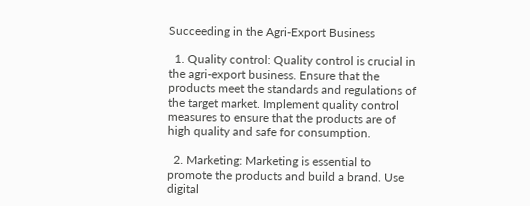Succeeding in the Agri-Export Business

  1. Quality control: Quality control is crucial in the agri-export business. Ensure that the products meet the standards and regulations of the target market. Implement quality control measures to ensure that the products are of high quality and safe for consumption.

  2. Marketing: Marketing is essential to promote the products and build a brand. Use digital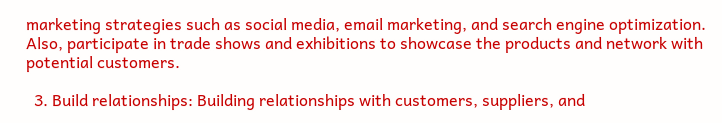marketing strategies such as social media, email marketing, and search engine optimization. Also, participate in trade shows and exhibitions to showcase the products and network with potential customers.

  3. Build relationships: Building relationships with customers, suppliers, and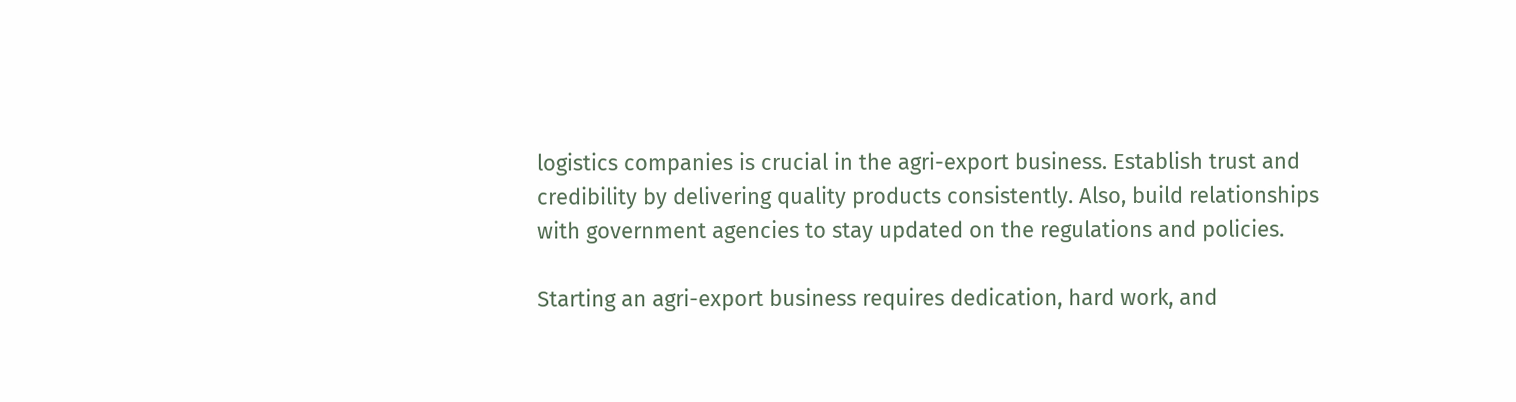logistics companies is crucial in the agri-export business. Establish trust and credibility by delivering quality products consistently. Also, build relationships with government agencies to stay updated on the regulations and policies.

Starting an agri-export business requires dedication, hard work, and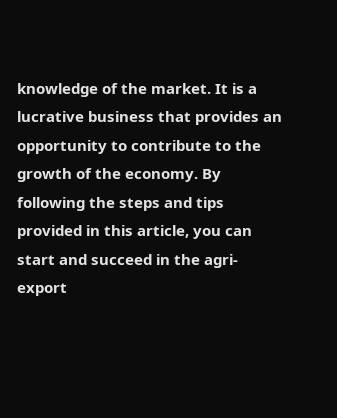knowledge of the market. It is a lucrative business that provides an opportunity to contribute to the growth of the economy. By following the steps and tips provided in this article, you can start and succeed in the agri-export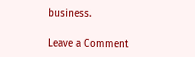business.

Leave a Comment